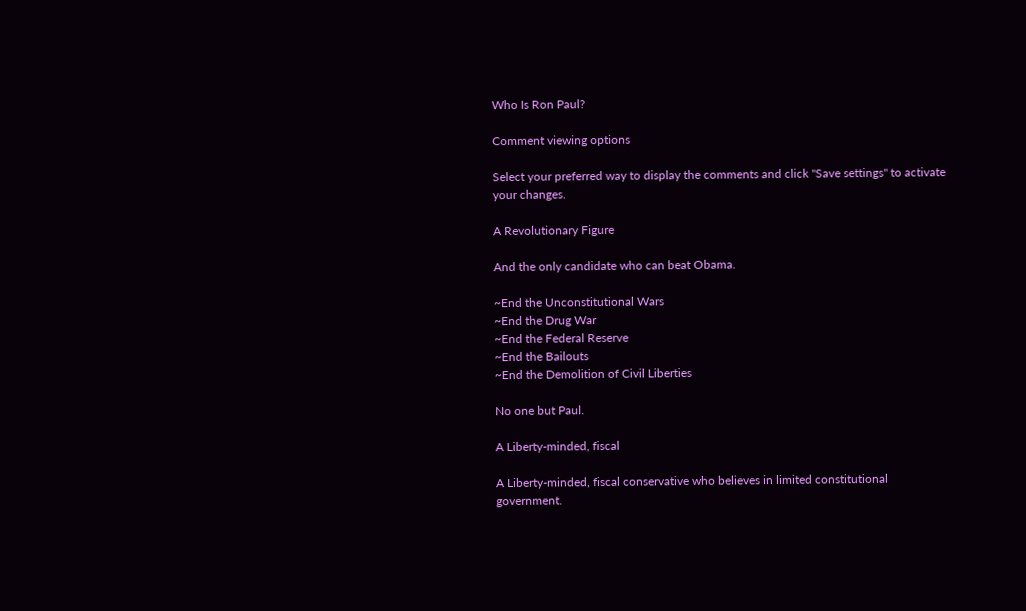Who Is Ron Paul?

Comment viewing options

Select your preferred way to display the comments and click "Save settings" to activate your changes.

A Revolutionary Figure

And the only candidate who can beat Obama.

~End the Unconstitutional Wars
~End the Drug War
~End the Federal Reserve
~End the Bailouts
~End the Demolition of Civil Liberties

No one but Paul.

A Liberty-minded, fiscal

A Liberty-minded, fiscal conservative who believes in limited constitutional government.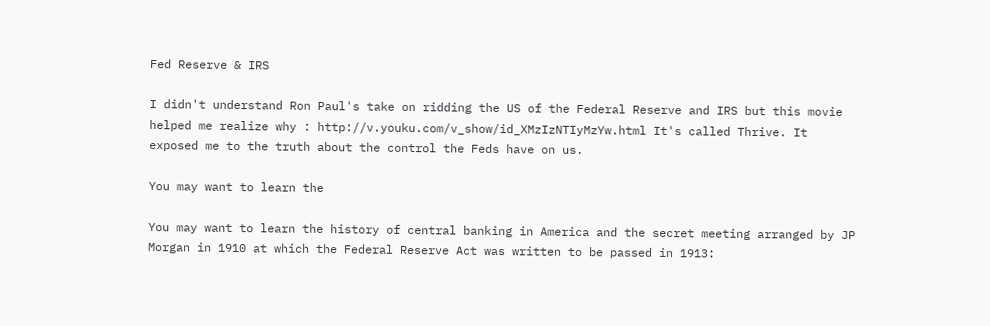Fed Reserve & IRS

I didn't understand Ron Paul's take on ridding the US of the Federal Reserve and IRS but this movie helped me realize why : http://v.youku.com/v_show/id_XMzIzNTIyMzYw.html It's called Thrive. It exposed me to the truth about the control the Feds have on us.

You may want to learn the

You may want to learn the history of central banking in America and the secret meeting arranged by JP Morgan in 1910 at which the Federal Reserve Act was written to be passed in 1913: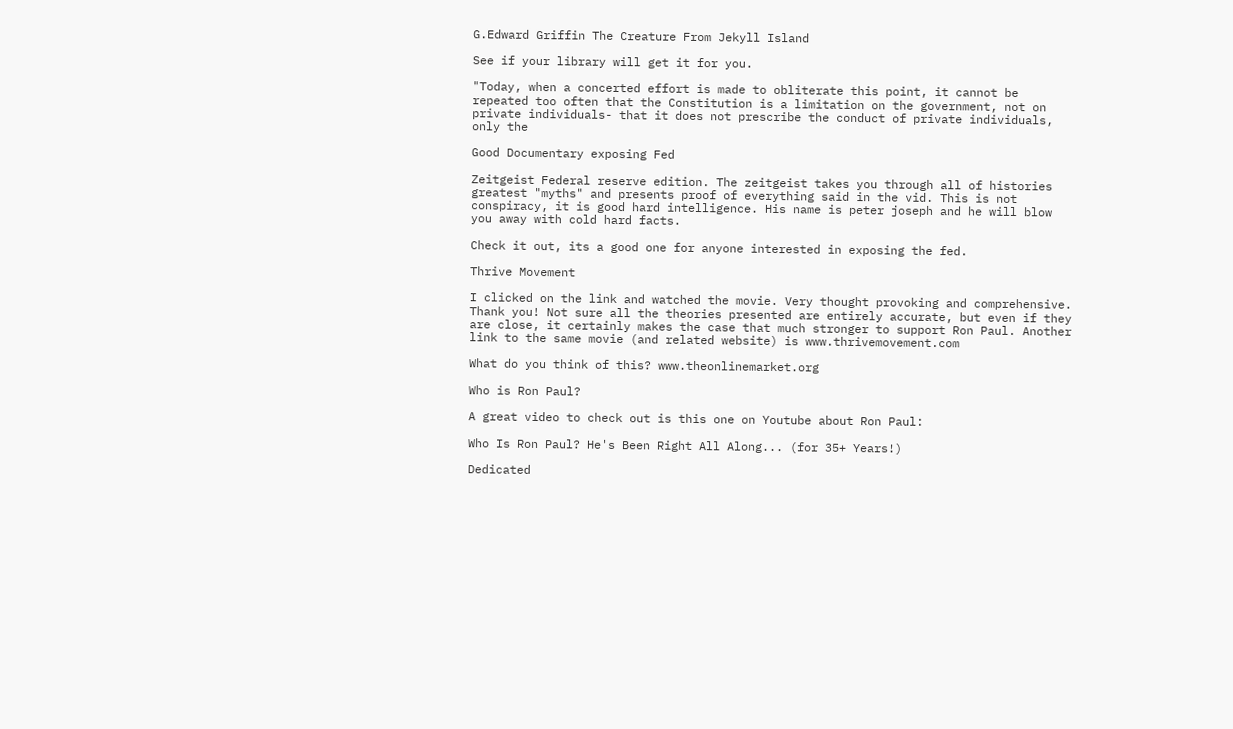G.Edward Griffin The Creature From Jekyll Island

See if your library will get it for you.

"Today, when a concerted effort is made to obliterate this point, it cannot be repeated too often that the Constitution is a limitation on the government, not on private individuals- that it does not prescribe the conduct of private individuals, only the

Good Documentary exposing Fed

Zeitgeist Federal reserve edition. The zeitgeist takes you through all of histories greatest "myths" and presents proof of everything said in the vid. This is not conspiracy, it is good hard intelligence. His name is peter joseph and he will blow you away with cold hard facts.

Check it out, its a good one for anyone interested in exposing the fed.

Thrive Movement

I clicked on the link and watched the movie. Very thought provoking and comprehensive. Thank you! Not sure all the theories presented are entirely accurate, but even if they are close, it certainly makes the case that much stronger to support Ron Paul. Another link to the same movie (and related website) is www.thrivemovement.com

What do you think of this? www.theonlinemarket.org

Who is Ron Paul?

A great video to check out is this one on Youtube about Ron Paul:

Who Is Ron Paul? He's Been Right All Along... (for 35+ Years!)

Dedicated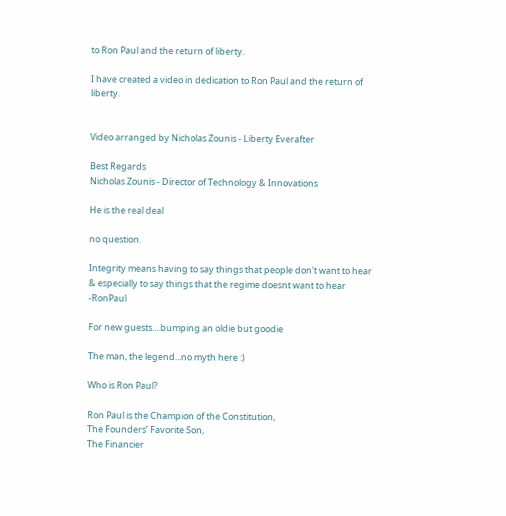to Ron Paul and the return of liberty.

I have created a video in dedication to Ron Paul and the return of liberty.


Video arranged by Nicholas Zounis - Liberty Everafter

Best Regards
Nicholas Zounis - Director of Technology & Innovations

He is the real deal

no question.

Integrity means having to say things that people don't want to hear & especially to say things that the regime doesnt want to hear -RonPaul

For new guests....bumping an oldie but goodie

The man, the legend...no myth here :)

Who is Ron Paul?

Ron Paul is the Champion of the Constitution,
The Founders’ Favorite Son,
The Financier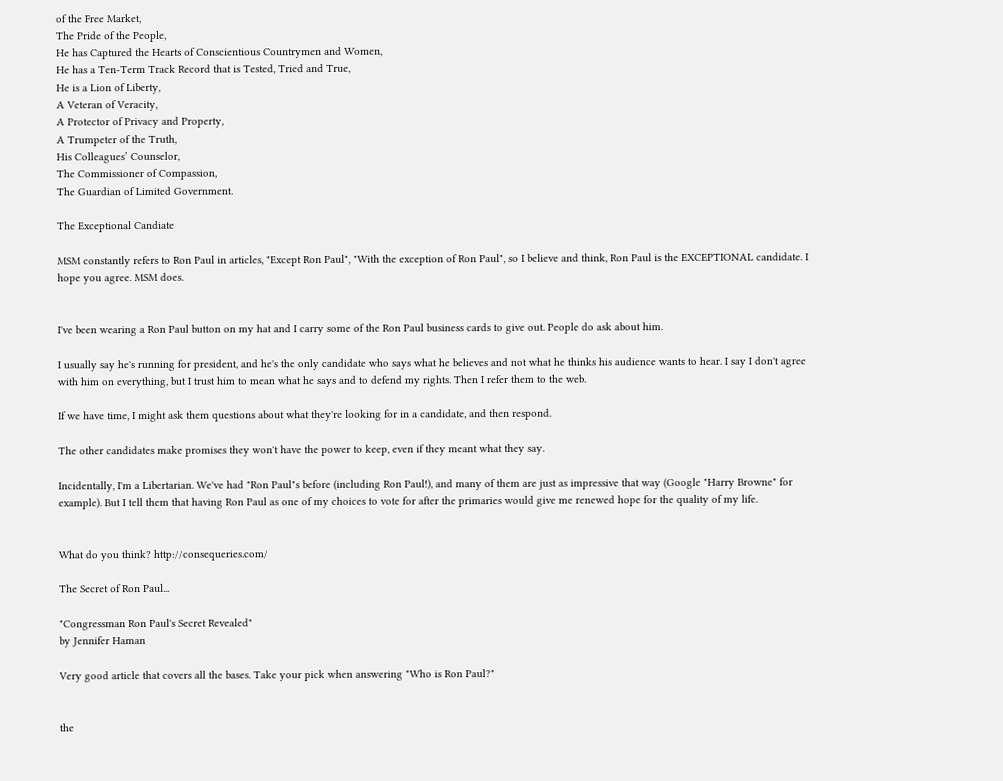of the Free Market,
The Pride of the People,
He has Captured the Hearts of Conscientious Countrymen and Women,
He has a Ten-Term Track Record that is Tested, Tried and True,
He is a Lion of Liberty,
A Veteran of Veracity,
A Protector of Privacy and Property,
A Trumpeter of the Truth,
His Colleagues’ Counselor,
The Commissioner of Compassion,
The Guardian of Limited Government.

The Exceptional Candiate

MSM constantly refers to Ron Paul in articles, "Except Ron Paul", "With the exception of Ron Paul", so I believe and think, Ron Paul is the EXCEPTIONAL candidate. I hope you agree. MSM does.


I've been wearing a Ron Paul button on my hat and I carry some of the Ron Paul business cards to give out. People do ask about him.

I usually say he's running for president, and he's the only candidate who says what he believes and not what he thinks his audience wants to hear. I say I don't agree with him on everything, but I trust him to mean what he says and to defend my rights. Then I refer them to the web.

If we have time, I might ask them questions about what they're looking for in a candidate, and then respond.

The other candidates make promises they won't have the power to keep, even if they meant what they say.

Incidentally, I'm a Libertarian. We've had "Ron Paul"s before (including Ron Paul!), and many of them are just as impressive that way (Google "Harry Browne" for example). But I tell them that having Ron Paul as one of my choices to vote for after the primaries would give me renewed hope for the quality of my life.


What do you think? http://consequeries.com/

The Secret of Ron Paul...

"Congressman Ron Paul's Secret Revealed"
by Jennifer Haman

Very good article that covers all the bases. Take your pick when answering "Who is Ron Paul?"


the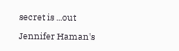secret is ...out

Jennifer Haman's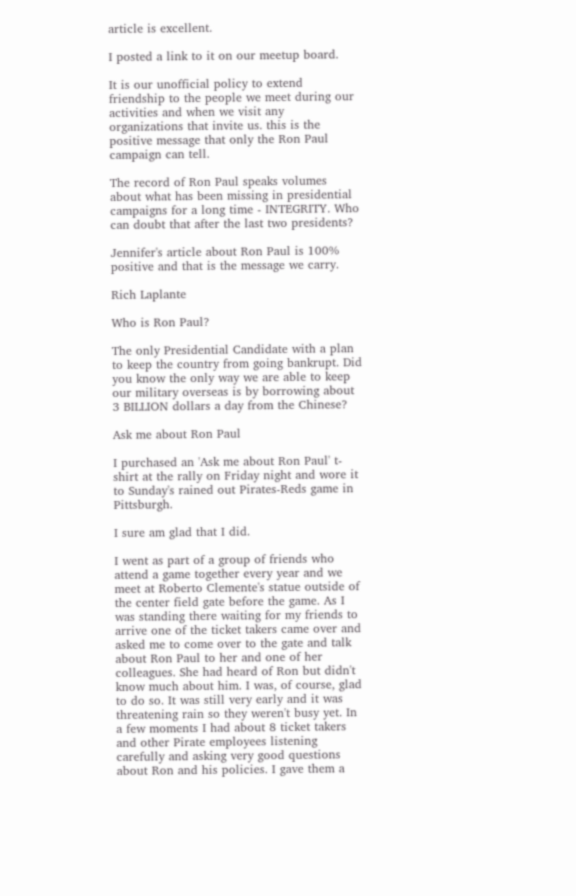article is excellent.

I posted a link to it on our meetup board.

It is our unofficial policy to extend friendship to the people we meet during our activities and when we visit any organizations that invite us. this is the positive message that only the Ron Paul campaign can tell.

The record of Ron Paul speaks volumes about what has been missing in presidential campaigns for a long time - INTEGRITY. Who can doubt that after the last two presidents?

Jennifer's article about Ron Paul is 100% positive and that is the message we carry.

Rich Laplante

Who is Ron Paul?

The only Presidential Candidate with a plan to keep the country from going bankrupt. Did you know the only way we are able to keep our military overseas is by borrowing about 3 BILLION dollars a day from the Chinese?

Ask me about Ron Paul

I purchased an 'Ask me about Ron Paul' t-shirt at the rally on Friday night and wore it to Sunday's rained out Pirates-Reds game in Pittsburgh.

I sure am glad that I did.

I went as part of a group of friends who attend a game together every year and we meet at Roberto Clemente's statue outside of the center field gate before the game. As I was standing there waiting for my friends to arrive one of the ticket takers came over and asked me to come over to the gate and talk about Ron Paul to her and one of her colleagues. She had heard of Ron but didn't know much about him. I was, of course, glad to do so. It was still very early and it was threatening rain so they weren't busy yet. In a few moments I had about 8 ticket takers and other Pirate employees listening carefully and asking very good questions about Ron and his policies. I gave them a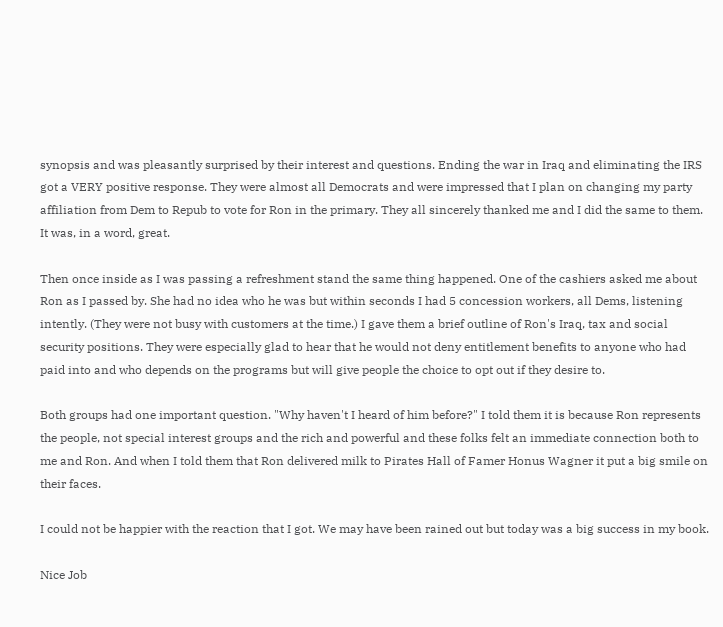synopsis and was pleasantly surprised by their interest and questions. Ending the war in Iraq and eliminating the IRS got a VERY positive response. They were almost all Democrats and were impressed that I plan on changing my party affiliation from Dem to Repub to vote for Ron in the primary. They all sincerely thanked me and I did the same to them. It was, in a word, great.

Then once inside as I was passing a refreshment stand the same thing happened. One of the cashiers asked me about Ron as I passed by. She had no idea who he was but within seconds I had 5 concession workers, all Dems, listening intently. (They were not busy with customers at the time.) I gave them a brief outline of Ron's Iraq, tax and social security positions. They were especially glad to hear that he would not deny entitlement benefits to anyone who had paid into and who depends on the programs but will give people the choice to opt out if they desire to.

Both groups had one important question. "Why haven't I heard of him before?" I told them it is because Ron represents the people, not special interest groups and the rich and powerful and these folks felt an immediate connection both to me and Ron. And when I told them that Ron delivered milk to Pirates Hall of Famer Honus Wagner it put a big smile on their faces.

I could not be happier with the reaction that I got. We may have been rained out but today was a big success in my book.

Nice Job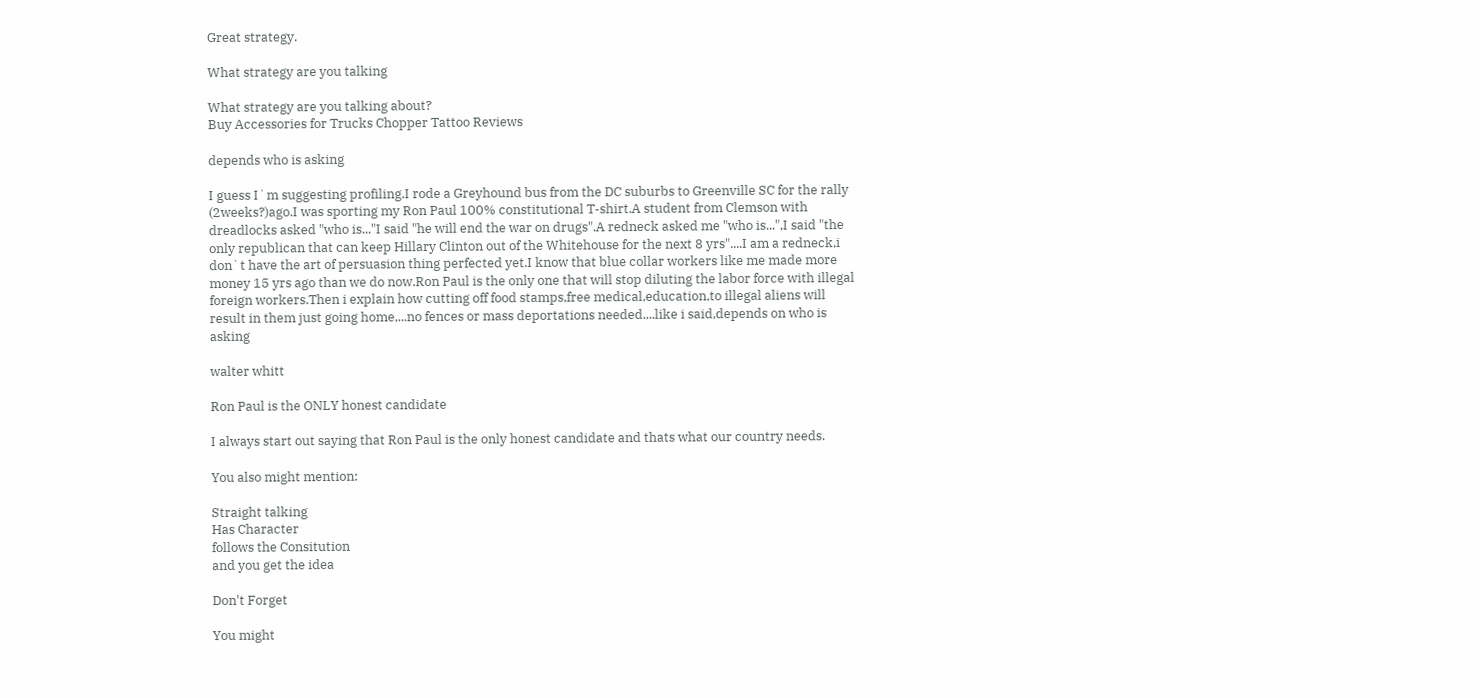Great strategy.

What strategy are you talking

What strategy are you talking about?
Buy Accessories for Trucks Chopper Tattoo Reviews

depends who is asking

I guess I`m suggesting profiling.I rode a Greyhound bus from the DC suburbs to Greenville SC for the rally (2weeks?)ago.I was sporting my Ron Paul 100% constitutional T-shirt.A student from Clemson with dreadlocks asked "who is..."I said "he will end the war on drugs".A redneck asked me "who is...",I said "the only republican that can keep Hillary Clinton out of the Whitehouse for the next 8 yrs"....I am a redneck,i don`t have the art of persuasion thing perfected yet.I know that blue collar workers like me made more money 15 yrs ago than we do now.Ron Paul is the only one that will stop diluting the labor force with illegal foreign workers.Then i explain how cutting off food stamps,free medical,education,to illegal aliens will result in them just going home,...no fences or mass deportations needed....like i said,depends on who is asking

walter whitt

Ron Paul is the ONLY honest candidate

I always start out saying that Ron Paul is the only honest candidate and thats what our country needs.

You also might mention:

Straight talking
Has Character
follows the Consitution
and you get the idea

Don't Forget

You might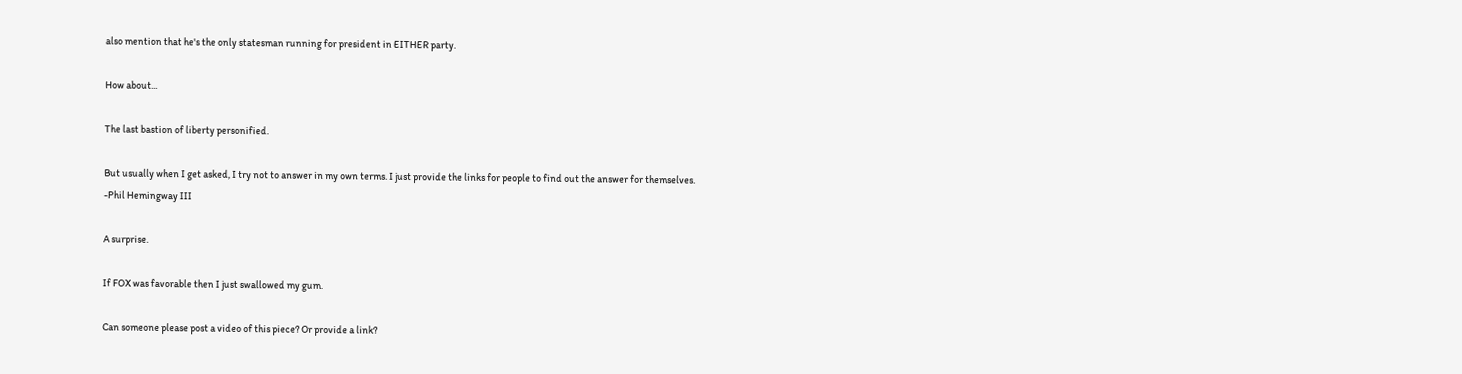also mention that he's the only statesman running for president in EITHER party.

How about...

The last bastion of liberty personified.

But usually when I get asked, I try not to answer in my own terms. I just provide the links for people to find out the answer for themselves.
-Phil Hemingway III

A surprise.

If FOX was favorable then I just swallowed my gum.

Can someone please post a video of this piece? Or provide a link?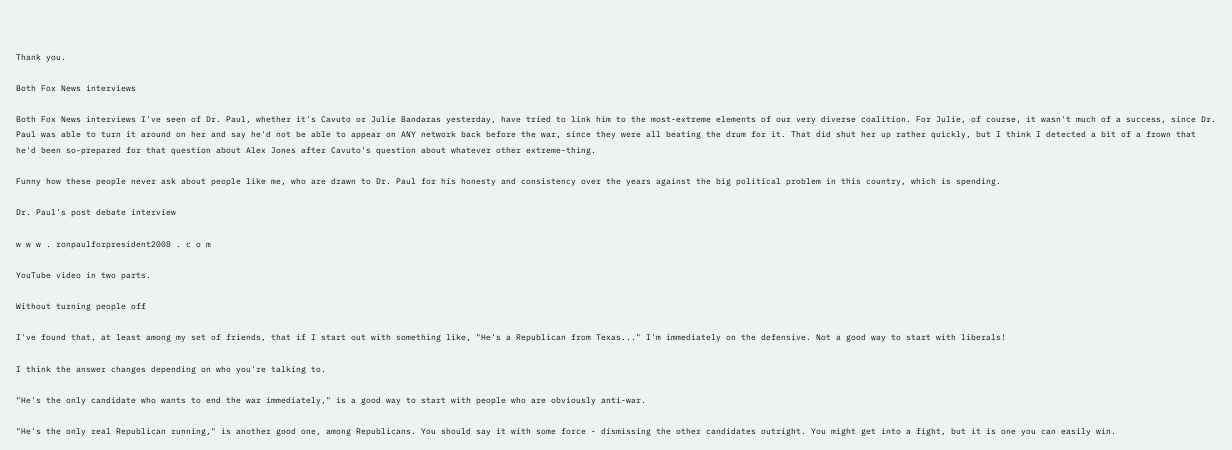Thank you.

Both Fox News interviews

Both Fox News interviews I've seen of Dr. Paul, whether it's Cavuto or Julie Bandaras yesterday, have tried to link him to the most-extreme elements of our very diverse coalition. For Julie, of course, it wasn't much of a success, since Dr. Paul was able to turn it around on her and say he'd not be able to appear on ANY network back before the war, since they were all beating the drum for it. That did shut her up rather quickly, but I think I detected a bit of a frown that he'd been so-prepared for that question about Alex Jones after Cavuto's question about whatever other extreme-thing.

Funny how these people never ask about people like me, who are drawn to Dr. Paul for his honesty and consistency over the years against the big political problem in this country, which is spending.

Dr. Paul's post debate interview

w w w . ronpaulforpresident2008 . c o m

YouTube video in two parts.

Without turning people off

I've found that, at least among my set of friends, that if I start out with something like, "He's a Republican from Texas..." I'm immediately on the defensive. Not a good way to start with liberals!

I think the answer changes depending on who you're talking to.

"He's the only candidate who wants to end the war immediately," is a good way to start with people who are obviously anti-war.

"He's the only real Republican running," is another good one, among Republicans. You should say it with some force - dismissing the other candidates outright. You might get into a fight, but it is one you can easily win.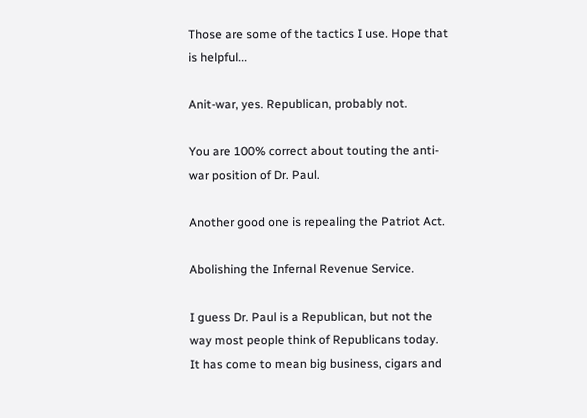Those are some of the tactics I use. Hope that is helpful...

Anit-war, yes. Republican, probably not.

You are 100% correct about touting the anti-war position of Dr. Paul.

Another good one is repealing the Patriot Act.

Abolishing the Infernal Revenue Service.

I guess Dr. Paul is a Republican, but not the way most people think of Republicans today. It has come to mean big business, cigars and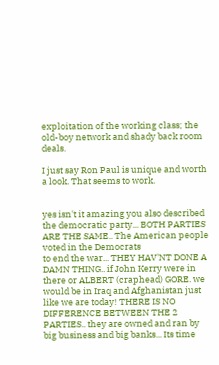exploitation of the working class; the old-boy network and shady back room deals.

I just say Ron Paul is unique and worth a look. That seems to work.


yes isn't it amazing you also described the democratic party... BOTH PARTIES ARE THE SAME.. The American people voted in the Democrats
to end the war... THEY HAV'NT DONE A DAMN THING.. if John Kerry were in there or ALBERT (craphead) GORE. we would be in Iraq and Afghanistan just like we are today! THERE IS NO DIFFERENCE BETWEEN THE 2 PARTIES.. they are owned and ran by big business and big banks... Its time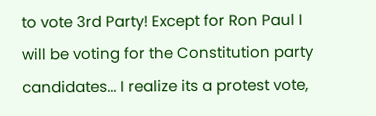to vote 3rd Party! Except for Ron Paul I will be voting for the Constitution party candidates... I realize its a protest vote,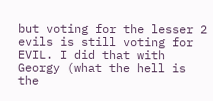but voting for the lesser 2 evils is still voting for EVIL. I did that with Georgy (what the hell is the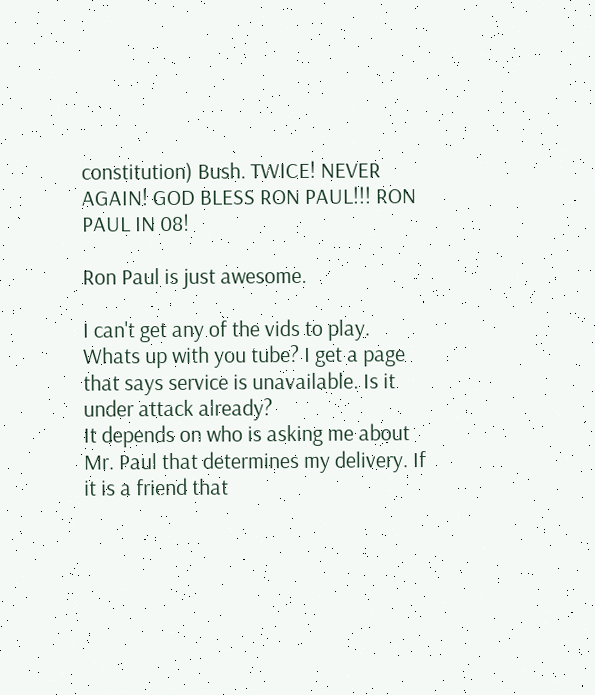constitution) Bush. TWICE! NEVER AGAIN! GOD BLESS RON PAUL!!! RON PAUL IN 08!

Ron Paul is just awesome.

I can't get any of the vids to play.
Whats up with you tube? I get a page that says service is unavailable. Is it under attack already?
It depends on who is asking me about Mr. Paul that determines my delivery. If it is a friend that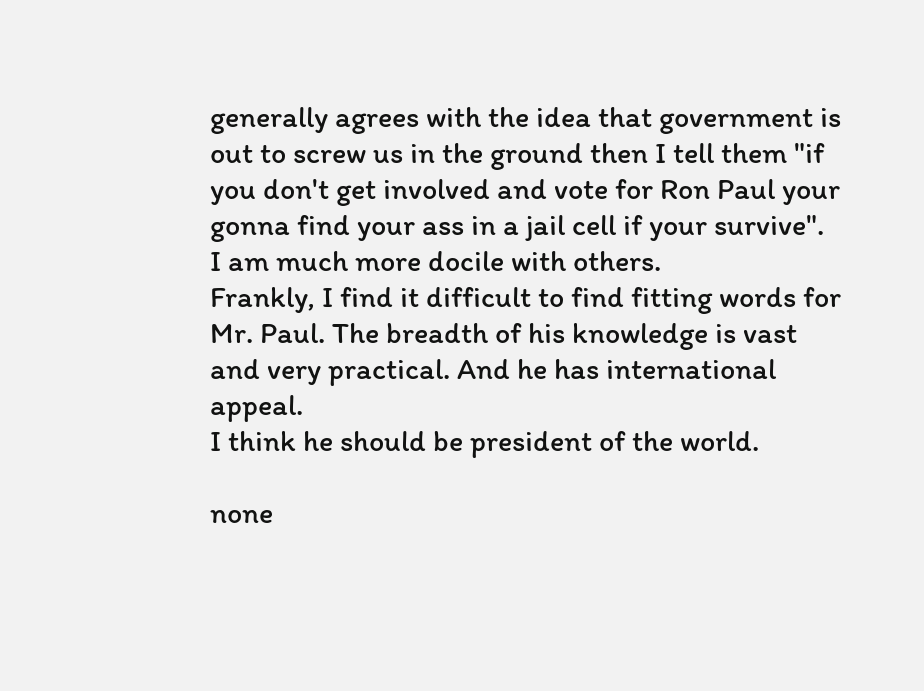generally agrees with the idea that government is out to screw us in the ground then I tell them "if you don't get involved and vote for Ron Paul your gonna find your ass in a jail cell if your survive".
I am much more docile with others.
Frankly, I find it difficult to find fitting words for Mr. Paul. The breadth of his knowledge is vast and very practical. And he has international appeal.
I think he should be president of the world.

none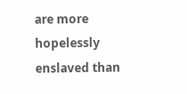are more hopelessly enslaved than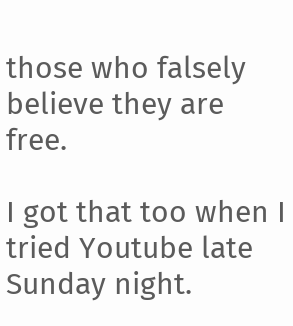those who falsely believe they are free.

I got that too when I tried Youtube late Sunday night.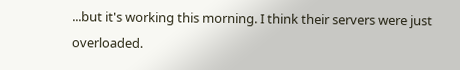...but it's working this morning. I think their servers were just overloaded.